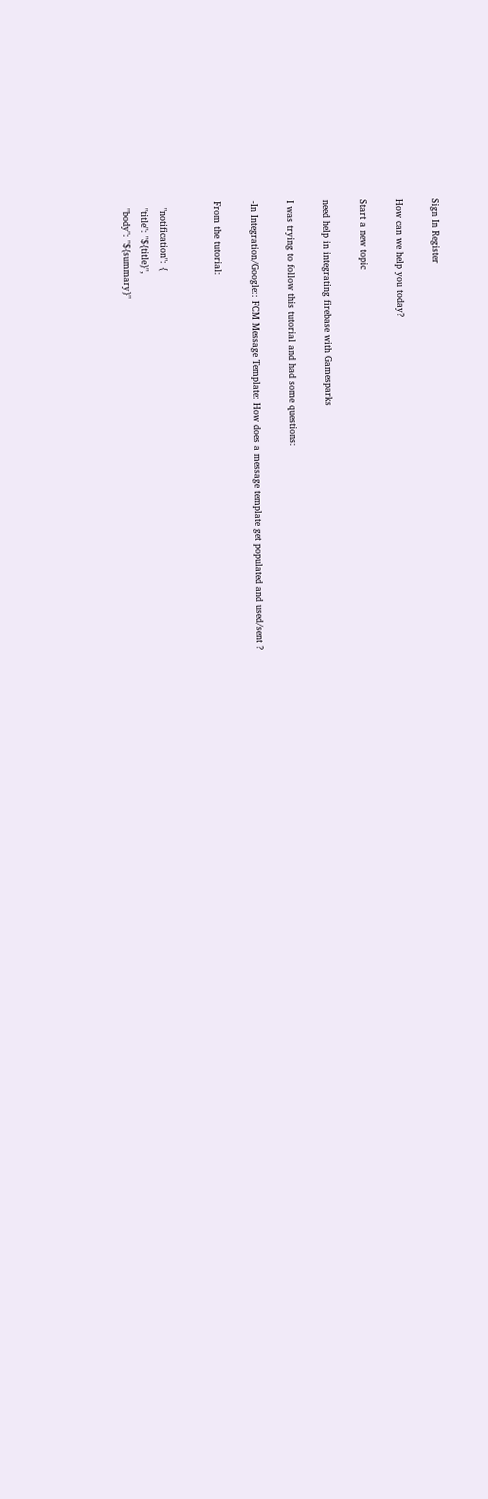Sign In Register

How can we help you today?

Start a new topic

need help in integrating firebase with Gamesparks

I was trying to follow this tutorial and had some questions:

-In Integration/Google:: FCM Message Template: How does a message template get populated and used/sent ?

From the tutorial:


  "notification": {
  "title": "${title}",
  "body": "${summary}"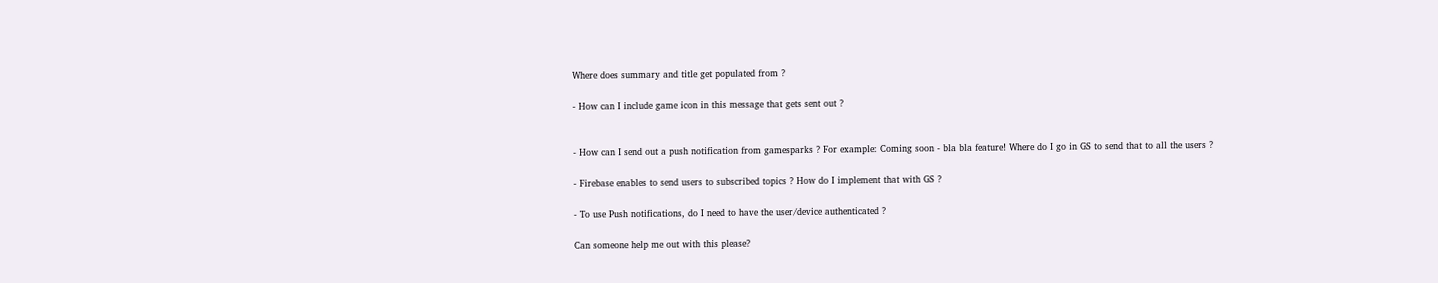Where does summary and title get populated from ?

- How can I include game icon in this message that gets sent out ?


- How can I send out a push notification from gamesparks ? For example: Coming soon - bla bla feature! Where do I go in GS to send that to all the users ?

- Firebase enables to send users to subscribed topics ? How do I implement that with GS ?

- To use Push notifications, do I need to have the user/device authenticated ?

Can someone help me out with this please?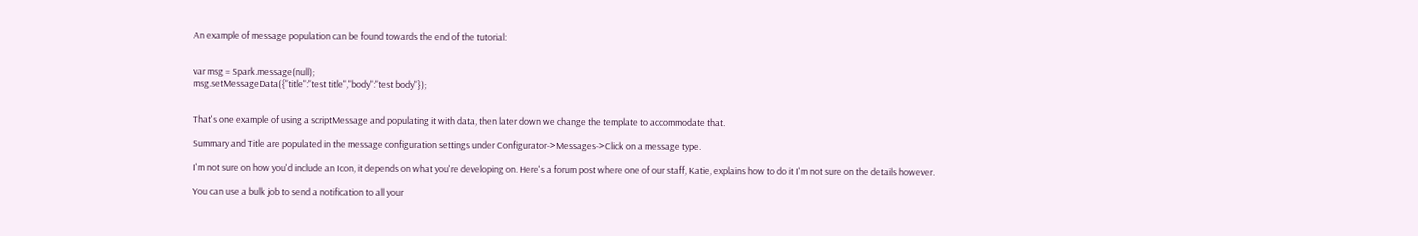An example of message population can be found towards the end of the tutorial:


var msg = Spark.message(null);
msg.setMessageData({"title":"test title","body":"test body"});


That's one example of using a scriptMessage and populating it with data, then later down we change the template to accommodate that.

Summary and Title are populated in the message configuration settings under Configurator->Messages->Click on a message type.

I'm not sure on how you'd include an Icon, it depends on what you're developing on. Here's a forum post where one of our staff, Katie, explains how to do it I'm not sure on the details however.

You can use a bulk job to send a notification to all your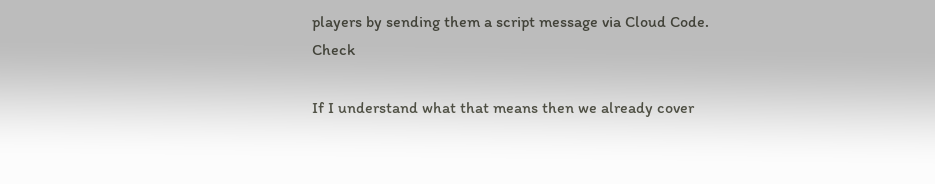players by sending them a script message via Cloud Code. Check

If I understand what that means then we already cover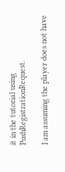it in the tutorial using PushRegistrationRequest.

I am assuming the player does not have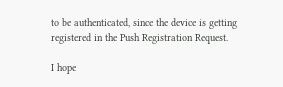to be authenticated, since the device is getting registered in the Push Registration Request.

I hope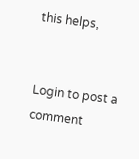this helps,


Login to post a comment